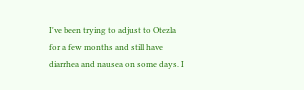I've been trying to adjust to Otezla for a few months and still have diarrhea and nausea on some days. I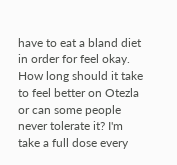have to eat a bland diet in order for feel okay. How long should it take to feel better on Otezla or can some people never tolerate it? I'm take a full dose every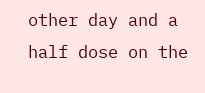other day and a half dose on the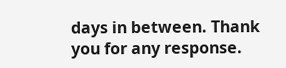days in between. Thank you for any response.